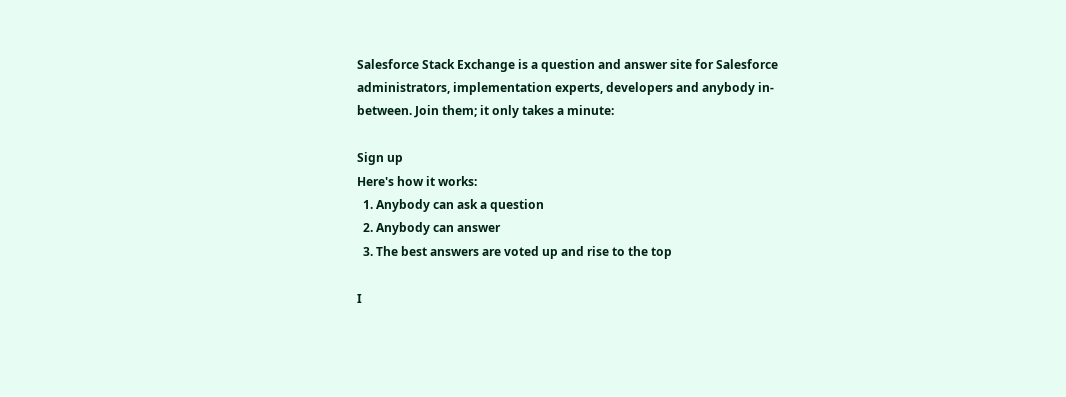Salesforce Stack Exchange is a question and answer site for Salesforce administrators, implementation experts, developers and anybody in-between. Join them; it only takes a minute:

Sign up
Here's how it works:
  1. Anybody can ask a question
  2. Anybody can answer
  3. The best answers are voted up and rise to the top

I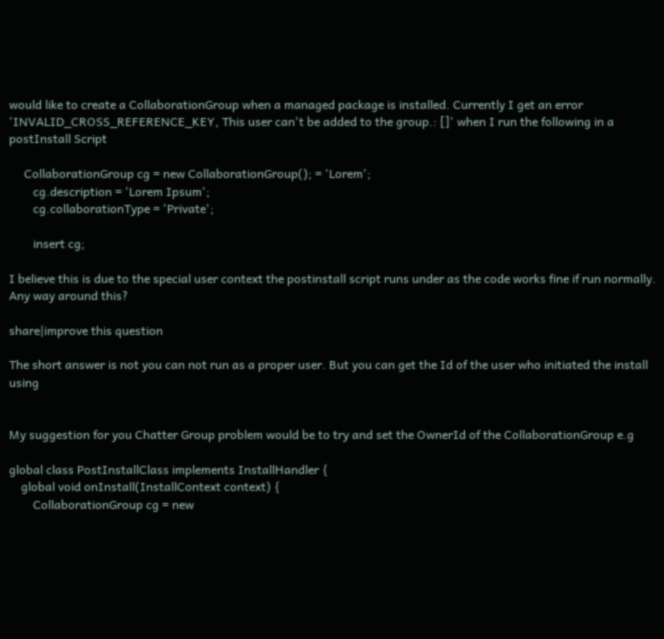would like to create a CollaborationGroup when a managed package is installed. Currently I get an error 'INVALID_CROSS_REFERENCE_KEY, This user can't be added to the group.: []' when I run the following in a postInstall Script

     CollaborationGroup cg = new CollaborationGroup(); = 'Lorem';
        cg.description = 'Lorem Ipsum';
        cg.collaborationType = 'Private';

        insert cg;

I believe this is due to the special user context the postinstall script runs under as the code works fine if run normally. Any way around this?

share|improve this question

The short answer is not you can not run as a proper user. But you can get the Id of the user who initiated the install using


My suggestion for you Chatter Group problem would be to try and set the OwnerId of the CollaborationGroup e.g

global class PostInstallClass implements InstallHandler {
    global void onInstall(InstallContext context) {
        CollaborationGroup cg = new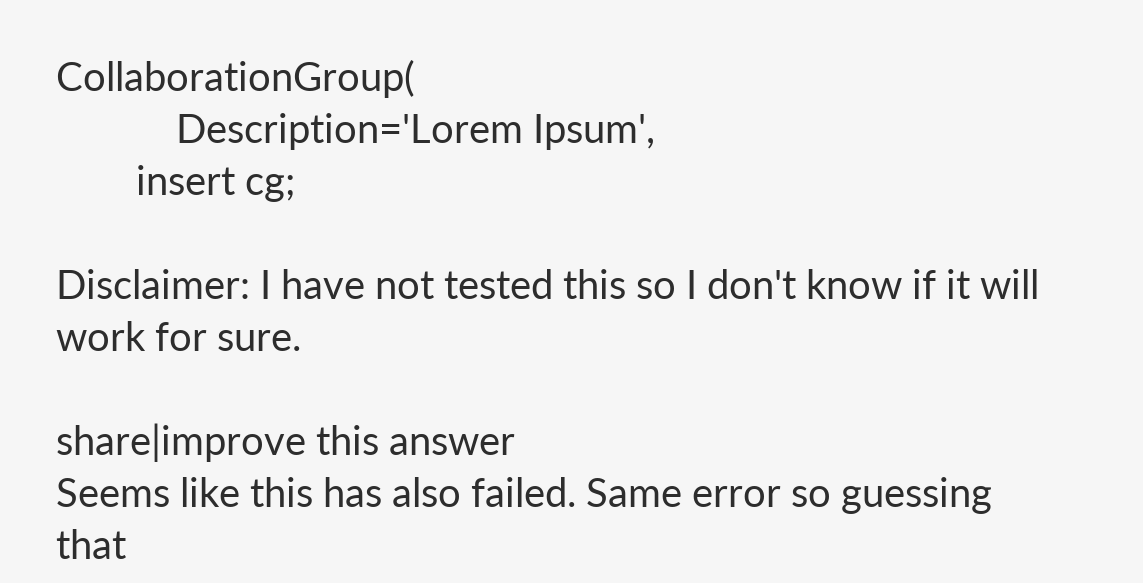CollaborationGroup(
            Description='Lorem Ipsum',
        insert cg;

Disclaimer: I have not tested this so I don't know if it will work for sure.

share|improve this answer
Seems like this has also failed. Same error so guessing that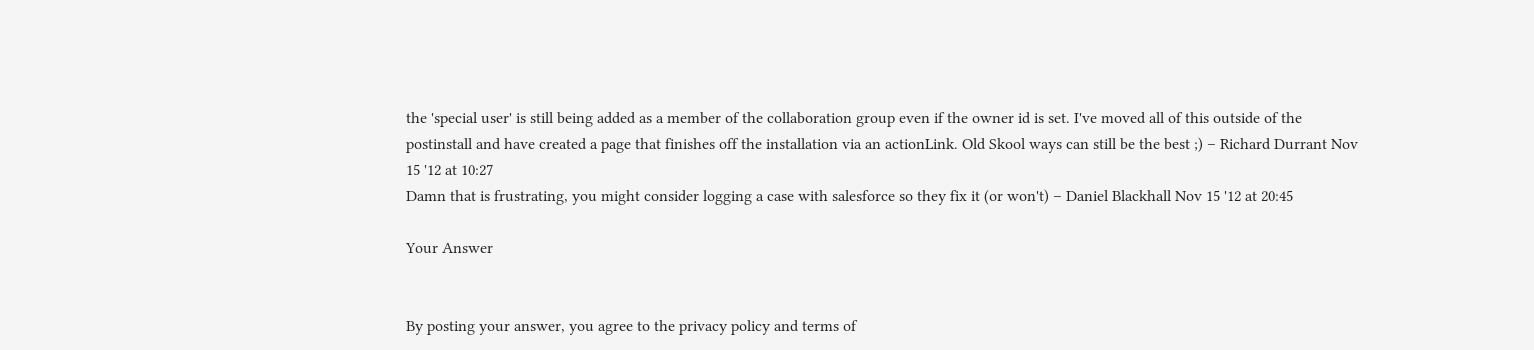the 'special user' is still being added as a member of the collaboration group even if the owner id is set. I've moved all of this outside of the postinstall and have created a page that finishes off the installation via an actionLink. Old Skool ways can still be the best ;) – Richard Durrant Nov 15 '12 at 10:27
Damn that is frustrating, you might consider logging a case with salesforce so they fix it (or won't) – Daniel Blackhall Nov 15 '12 at 20:45

Your Answer


By posting your answer, you agree to the privacy policy and terms of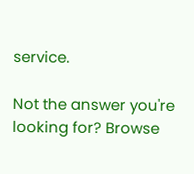service.

Not the answer you're looking for? Browse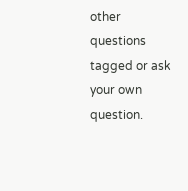other questions tagged or ask your own question.